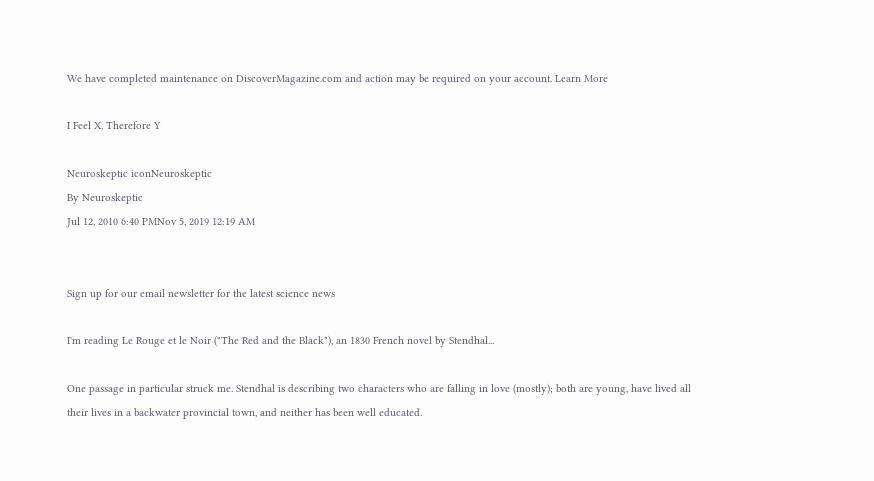We have completed maintenance on DiscoverMagazine.com and action may be required on your account. Learn More

I Feel X, Therefore Y

Neuroskeptic iconNeuroskeptic
By Neuroskeptic
Jul 12, 2010 6:40 PMNov 5, 2019 12:19 AM


Sign up for our email newsletter for the latest science news

I'm reading Le Rouge et le Noir ("The Red and the Black"), an 1830 French novel by Stendhal...

One passage in particular struck me. Stendhal is describing two characters who are falling in love (mostly); both are young, have lived all their lives in a backwater provincial town, and neither has been well educated.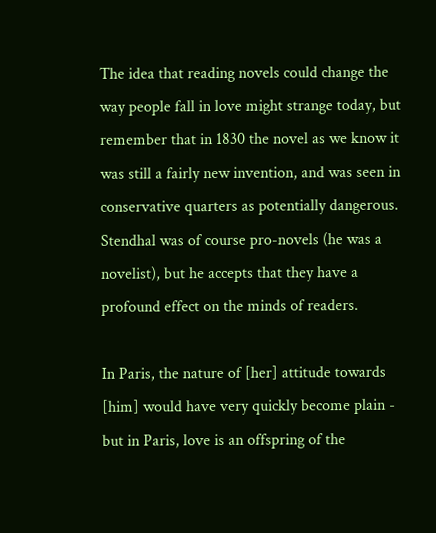The idea that reading novels could change the way people fall in love might strange today, but remember that in 1830 the novel as we know it was still a fairly new invention, and was seen in conservative quarters as potentially dangerous. Stendhal was of course pro-novels (he was a novelist), but he accepts that they have a profound effect on the minds of readers.

In Paris, the nature of [her] attitude towards [him] would have very quickly become plain - but in Paris, love is an offspring of the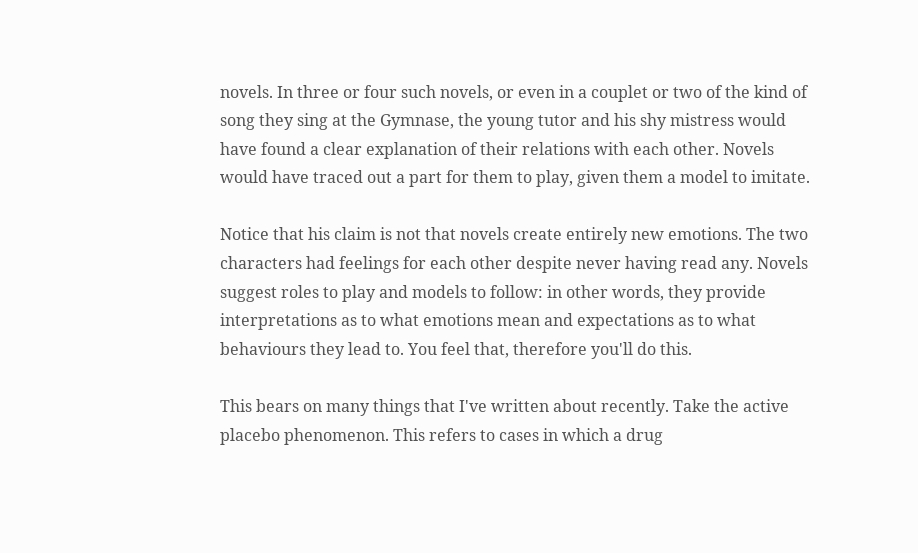novels. In three or four such novels, or even in a couplet or two of the kind of song they sing at the Gymnase, the young tutor and his shy mistress would have found a clear explanation of their relations with each other. Novels would have traced out a part for them to play, given them a model to imitate.

Notice that his claim is not that novels create entirely new emotions. The two characters had feelings for each other despite never having read any. Novels suggest roles to play and models to follow: in other words, they provide interpretations as to what emotions mean and expectations as to what behaviours they lead to. You feel that, therefore you'll do this.

This bears on many things that I've written about recently. Take the active placebo phenomenon. This refers to cases in which a drug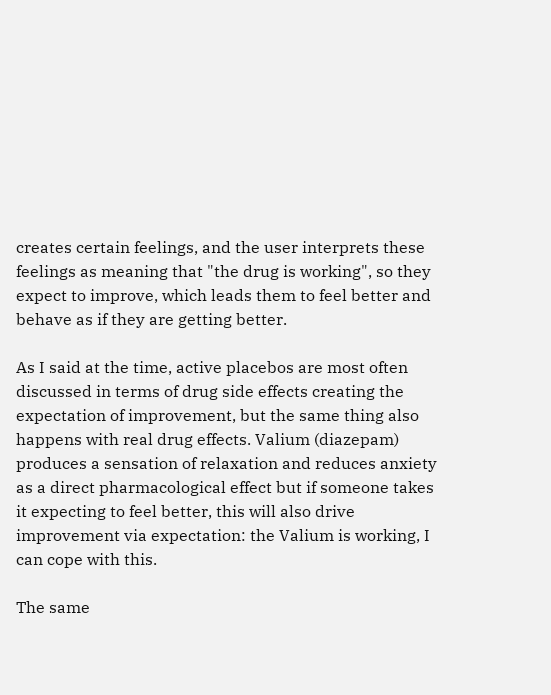creates certain feelings, and the user interprets these feelings as meaning that "the drug is working", so they expect to improve, which leads them to feel better and behave as if they are getting better.

As I said at the time, active placebos are most often discussed in terms of drug side effects creating the expectation of improvement, but the same thing also happens with real drug effects. Valium (diazepam) produces a sensation of relaxation and reduces anxiety as a direct pharmacological effect but if someone takes it expecting to feel better, this will also drive improvement via expectation: the Valium is working, I can cope with this.

The same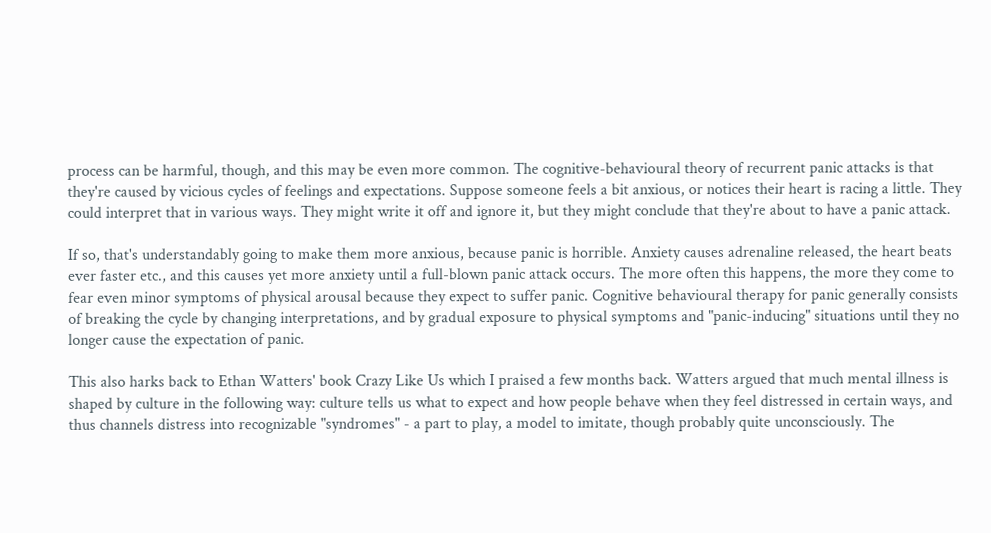process can be harmful, though, and this may be even more common. The cognitive-behavioural theory of recurrent panic attacks is that they're caused by vicious cycles of feelings and expectations. Suppose someone feels a bit anxious, or notices their heart is racing a little. They could interpret that in various ways. They might write it off and ignore it, but they might conclude that they're about to have a panic attack.

If so, that's understandably going to make them more anxious, because panic is horrible. Anxiety causes adrenaline released, the heart beats ever faster etc., and this causes yet more anxiety until a full-blown panic attack occurs. The more often this happens, the more they come to fear even minor symptoms of physical arousal because they expect to suffer panic. Cognitive behavioural therapy for panic generally consists of breaking the cycle by changing interpretations, and by gradual exposure to physical symptoms and "panic-inducing" situations until they no longer cause the expectation of panic.

This also harks back to Ethan Watters' book Crazy Like Us which I praised a few months back. Watters argued that much mental illness is shaped by culture in the following way: culture tells us what to expect and how people behave when they feel distressed in certain ways, and thus channels distress into recognizable "syndromes" - a part to play, a model to imitate, though probably quite unconsciously. The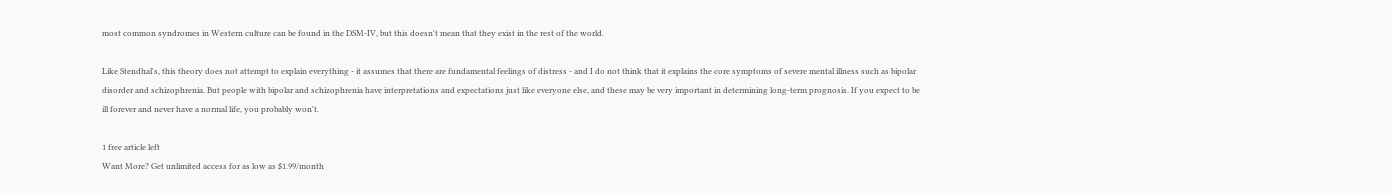most common syndromes in Western culture can be found in the DSM-IV, but this doesn't mean that they exist in the rest of the world.

Like Stendhal's, this theory does not attempt to explain everything - it assumes that there are fundamental feelings of distress - and I do not think that it explains the core symptoms of severe mental illness such as bipolar disorder and schizophrenia. But people with bipolar and schizophrenia have interpretations and expectations just like everyone else, and these may be very important in determining long-term prognosis. If you expect to be ill forever and never have a normal life, you probably won't.

1 free article left
Want More? Get unlimited access for as low as $1.99/month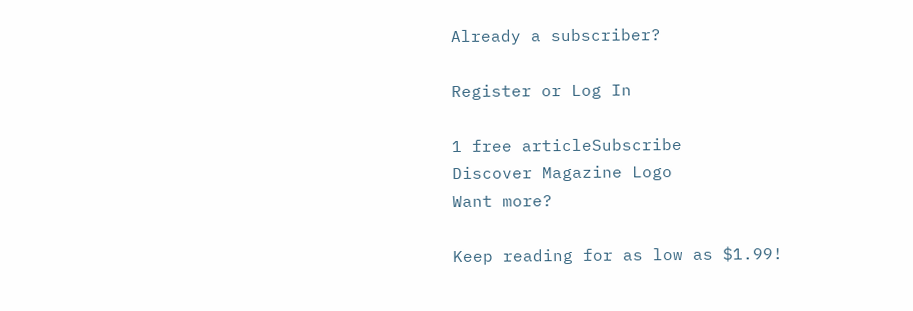Already a subscriber?

Register or Log In

1 free articleSubscribe
Discover Magazine Logo
Want more?

Keep reading for as low as $1.99!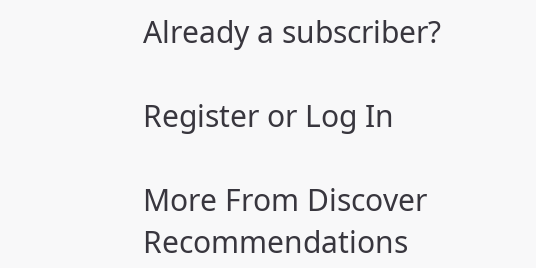Already a subscriber?

Register or Log In

More From Discover
Recommendations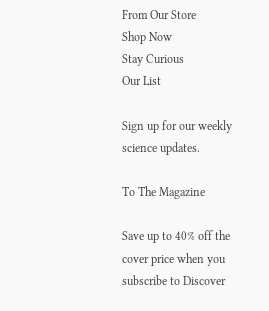From Our Store
Shop Now
Stay Curious
Our List

Sign up for our weekly science updates.

To The Magazine

Save up to 40% off the cover price when you subscribe to Discover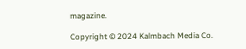magazine.

Copyright © 2024 Kalmbach Media Co.